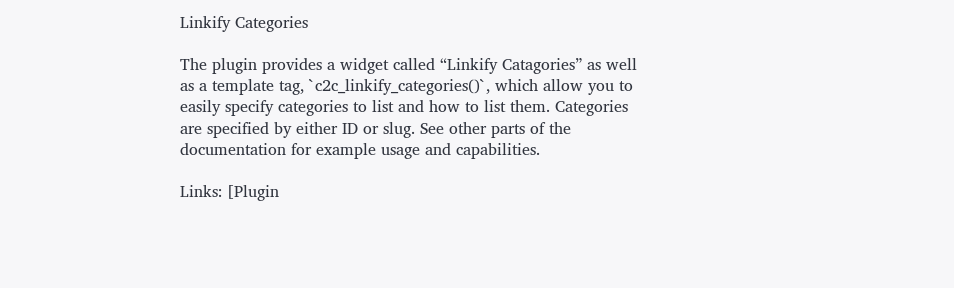Linkify Categories

The plugin provides a widget called “Linkify Catagories” as well as a template tag, `c2c_linkify_categories()`, which allow you to easily specify categories to list and how to list them. Categories are specified by either ID or slug. See other parts of the documentation for example usage and capabilities.

Links: [Plugin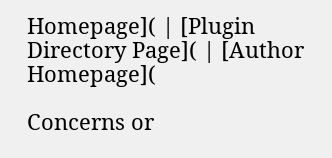Homepage]( | [Plugin Directory Page]( | [Author Homepage](

Concerns or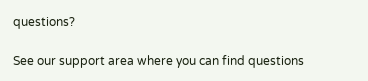questions?

See our support area where you can find questions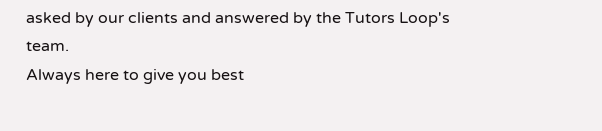asked by our clients and answered by the Tutors Loop's team.
Always here to give you best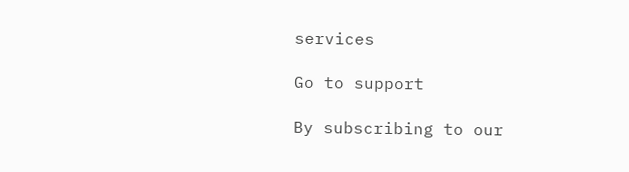services

Go to support

By subscribing to our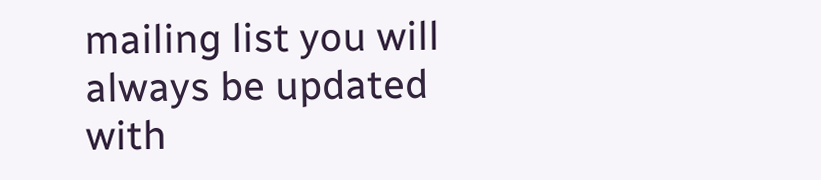mailing list you will always be updated with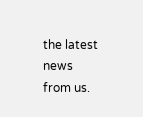the latest news from us.